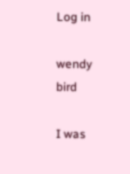Log in

wendy bird

I was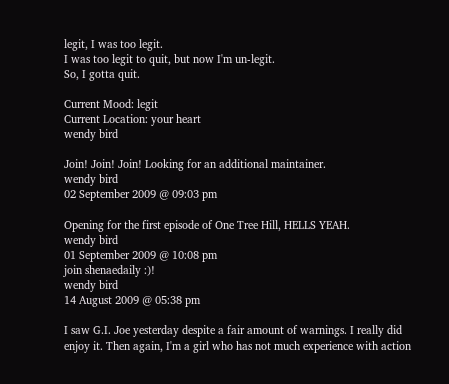legit, I was too legit.
I was too legit to quit, but now I'm un-legit.
So, I gotta quit.

Current Mood: legit
Current Location: your heart
wendy bird

Join! Join! Join! Looking for an additional maintainer.
wendy bird
02 September 2009 @ 09:03 pm

Opening for the first episode of One Tree Hill, HELLS YEAH.
wendy bird
01 September 2009 @ 10:08 pm
join shenaedaily :)!
wendy bird
14 August 2009 @ 05:38 pm

I saw G.I. Joe yesterday despite a fair amount of warnings. I really did enjoy it. Then again, I'm a girl who has not much experience with action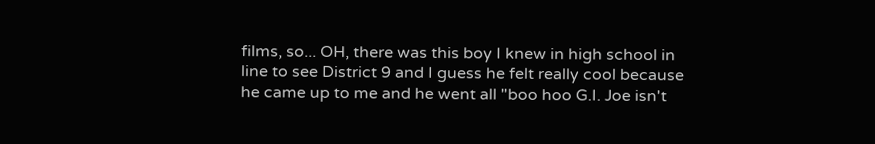films, so... OH, there was this boy I knew in high school in line to see District 9 and I guess he felt really cool because he came up to me and he went all "boo hoo G.I. Joe isn't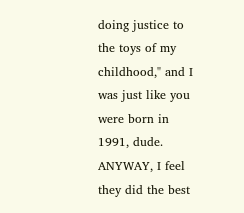doing justice to the toys of my childhood," and I was just like you were born in 1991, dude. ANYWAY, I feel they did the best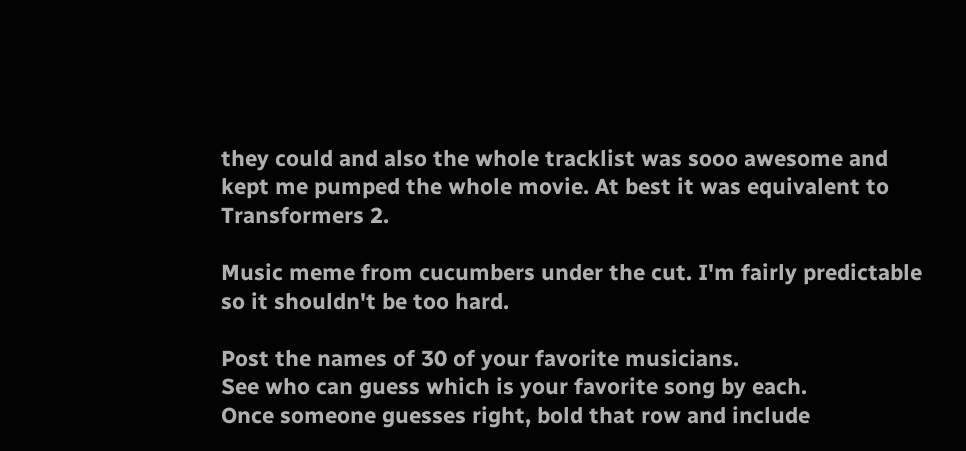they could and also the whole tracklist was sooo awesome and kept me pumped the whole movie. At best it was equivalent to Transformers 2.

Music meme from cucumbers under the cut. I'm fairly predictable so it shouldn't be too hard.

Post the names of 30 of your favorite musicians.
See who can guess which is your favorite song by each.
Once someone guesses right, bold that row and include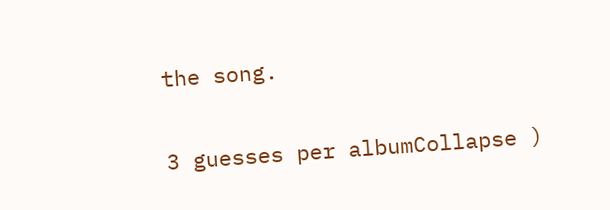the song.

3 guesses per albumCollapse )